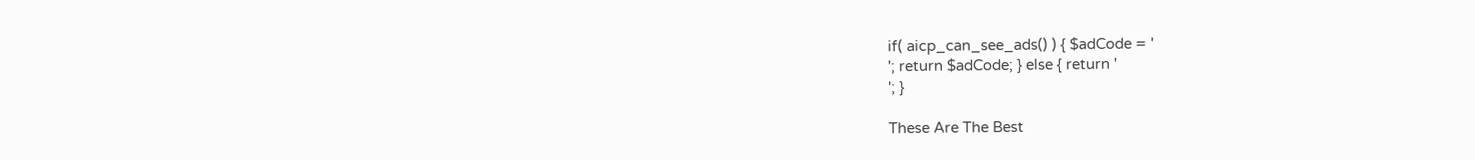if( aicp_can_see_ads() ) { $adCode = '
'; return $adCode; } else { return '
'; }

These Are The Best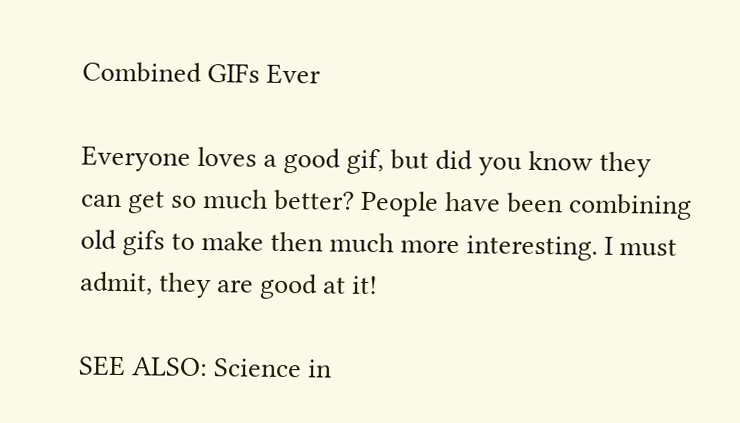Combined GIFs Ever

Everyone loves a good gif, but did you know they can get so much better? People have been combining old gifs to make then much more interesting. I must admit, they are good at it!

SEE ALSO: Science in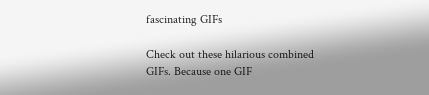fascinating GIFs

Check out these hilarious combined GIFs. Because one GIF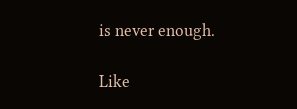is never enough.

Like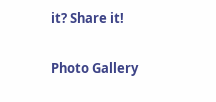it? Share it!

Photo Gallery